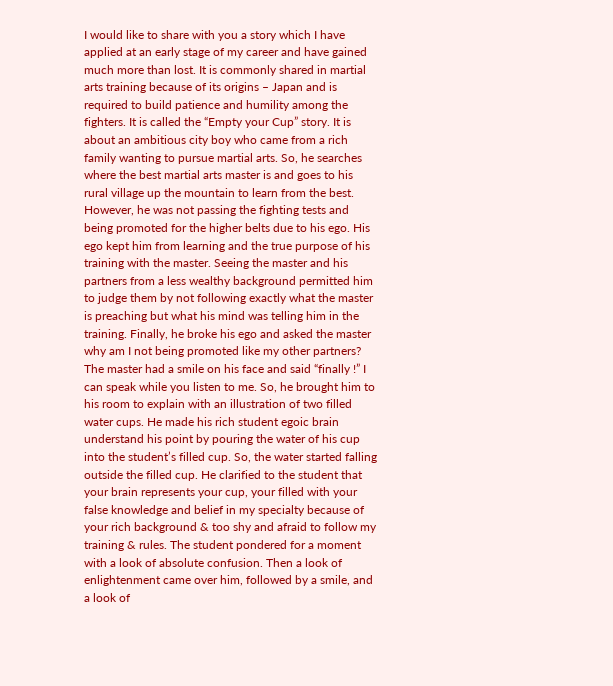I would like to share with you a story which I have applied at an early stage of my career and have gained much more than lost. It is commonly shared in martial arts training because of its origins – Japan and is required to build patience and humility among the fighters. It is called the “Empty your Cup” story. It is about an ambitious city boy who came from a rich family wanting to pursue martial arts. So, he searches where the best martial arts master is and goes to his rural village up the mountain to learn from the best. However, he was not passing the fighting tests and being promoted for the higher belts due to his ego. His ego kept him from learning and the true purpose of his training with the master. Seeing the master and his partners from a less wealthy background permitted him to judge them by not following exactly what the master is preaching but what his mind was telling him in the training. Finally, he broke his ego and asked the master why am I not being promoted like my other partners? The master had a smile on his face and said “finally !” I can speak while you listen to me. So, he brought him to his room to explain with an illustration of two filled water cups. He made his rich student egoic brain understand his point by pouring the water of his cup into the student’s filled cup. So, the water started falling outside the filled cup. He clarified to the student that your brain represents your cup, your filled with your false knowledge and belief in my specialty because of your rich background & too shy and afraid to follow my training & rules. The student pondered for a moment with a look of absolute confusion. Then a look of enlightenment came over him, followed by a smile, and a look of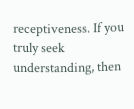receptiveness. If you truly seek understanding, then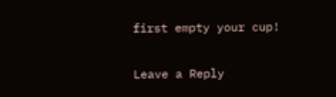first empty your cup!


Leave a Reply